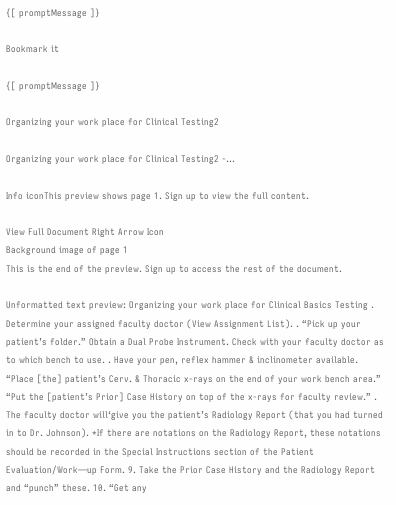{[ promptMessage ]}

Bookmark it

{[ promptMessage ]}

Organizing your work place for Clinical Testing2

Organizing your work place for Clinical Testing2 -...

Info iconThis preview shows page 1. Sign up to view the full content.

View Full Document Right Arrow Icon
Background image of page 1
This is the end of the preview. Sign up to access the rest of the document.

Unformatted text preview: Organizing your work place for Clinical Basics Testing . Determine your assigned faculty doctor (View Assignment List). . “Pick up your patient’s folder.” Obtain a Dual Probe Instrument. Check with your faculty doctor as to which bench to use. . Have your pen, reflex hammer & inclinometer available. “Place [the] patient’s Cerv. & Thoracic x-rays on the end of your work bench area.” “Put the [patient’s Prior] Case History on top of the x-rays for faculty review.” . The faculty doctor will‘give you the patient’s Radiology Report (that you had turned in to Dr. Johnson). *If there are notations on the Radiology Report, these notations should be recorded in the Special Instructions section of the Patient Evaluation/Work—up Form. 9. Take the Prior Case History and the Radiology Report and “punch” these. 10. “Get any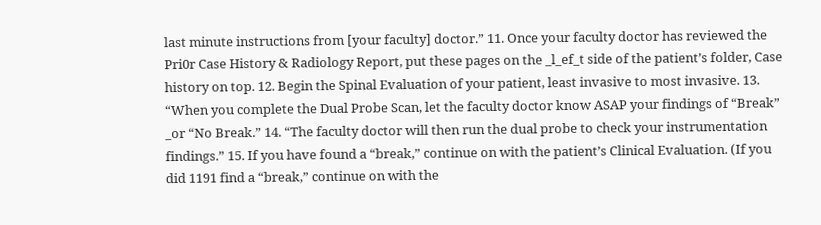last minute instructions from [your faculty] doctor.” 11. Once your faculty doctor has reviewed the Pri0r Case History & Radiology Report, put these pages on the _l_ef_t side of the patient’s folder, Case history on top. 12. Begin the Spinal Evaluation of your patient, least invasive to most invasive. 13. “When you complete the Dual Probe Scan, let the faculty doctor know ASAP your findings of “Break” _or “No Break.” 14. “The faculty doctor will then run the dual probe to check your instrumentation findings.” 15. If you have found a “break,” continue on with the patient’s Clinical Evaluation. (If you did 1191 find a “break,” continue on with the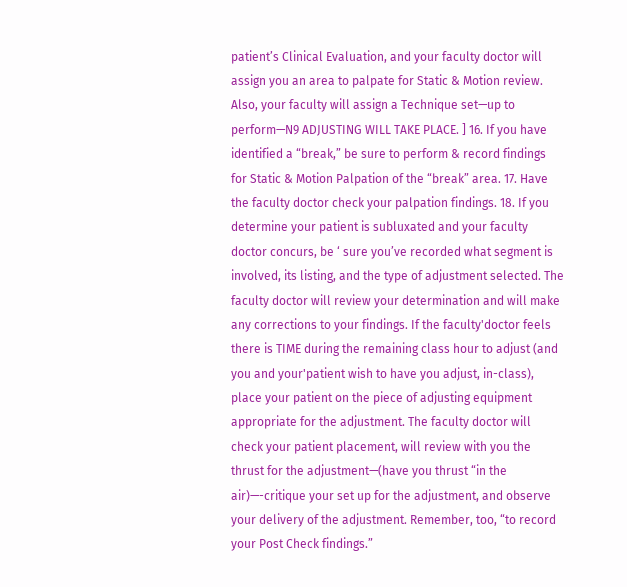patient’s Clinical Evaluation, and your faculty doctor will assign you an area to palpate for Static & Motion review. Also, your faculty will assign a Technique set—up to perform—N9 ADJUSTING WILL TAKE PLACE. ] 16. If you have identified a “break,” be sure to perform & record findings for Static & Motion Palpation of the “break” area. 17. Have the faculty doctor check your palpation findings. 18. If you determine your patient is subluxated and your faculty doctor concurs, be ‘ sure you’ve recorded what segment is involved, its listing, and the type of adjustment selected. The faculty doctor will review your determination and will make any corrections to your findings. If the faculty'doctor feels there is TIME during the remaining class hour to adjust (and you and your'patient wish to have you adjust, in-class), place your patient on the piece of adjusting equipment appropriate for the adjustment. The faculty doctor will check your patient placement, will review with you the thrust for the adjustment—(have you thrust “in the air)—-critique your set up for the adjustment, and observe your delivery of the adjustment. Remember, too, “to record your Post Check findings.”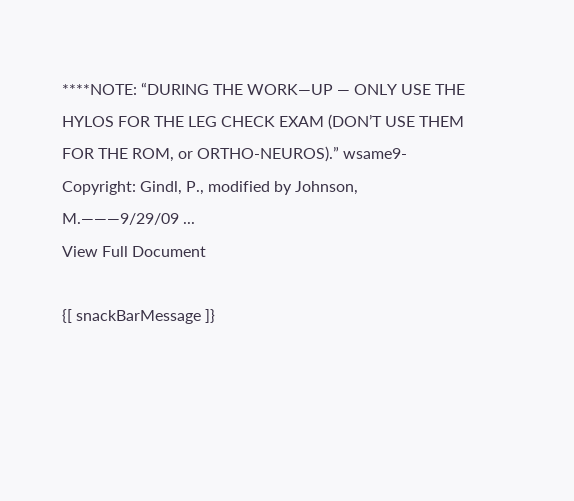****NOTE: “DURING THE WORK—UP — ONLY USE THE HYLOS FOR THE LEG CHECK EXAM (DON’T USE THEM FOR THE ROM, or ORTHO-NEUROS).” wsame9- Copyright: Gindl, P., modified by Johnson, M.———9/29/09 ...
View Full Document

{[ snackBarMessage ]}